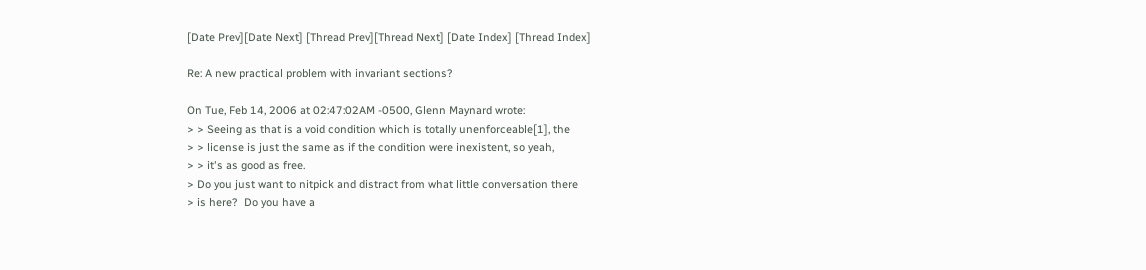[Date Prev][Date Next] [Thread Prev][Thread Next] [Date Index] [Thread Index]

Re: A new practical problem with invariant sections?

On Tue, Feb 14, 2006 at 02:47:02AM -0500, Glenn Maynard wrote:
> > Seeing as that is a void condition which is totally unenforceable[1], the
> > license is just the same as if the condition were inexistent, so yeah,
> > it's as good as free.
> Do you just want to nitpick and distract from what little conversation there
> is here?  Do you have a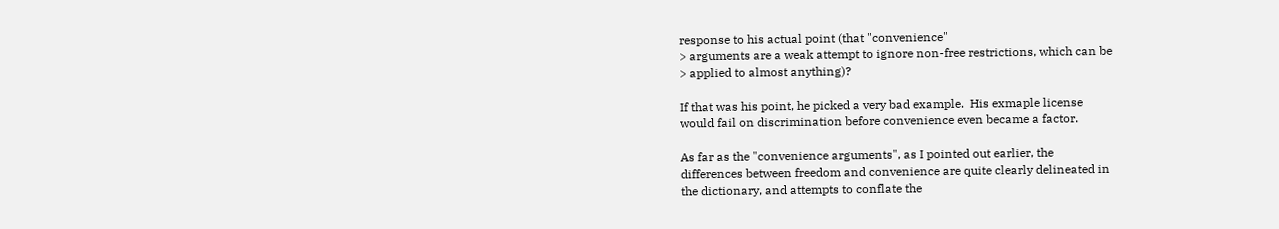response to his actual point (that "convenience"
> arguments are a weak attempt to ignore non-free restrictions, which can be
> applied to almost anything)?

If that was his point, he picked a very bad example.  His exmaple license
would fail on discrimination before convenience even became a factor.

As far as the "convenience arguments", as I pointed out earlier, the
differences between freedom and convenience are quite clearly delineated in
the dictionary, and attempts to conflate the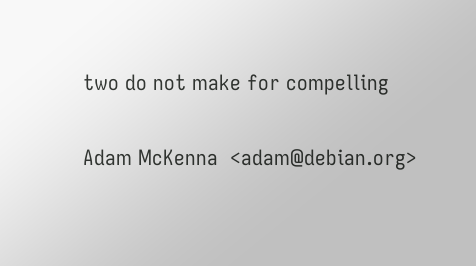two do not make for compelling

Adam McKenna  <adam@debian.org>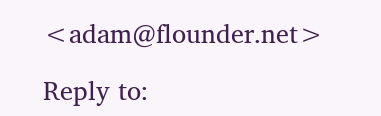<adam@flounder.net>

Reply to: